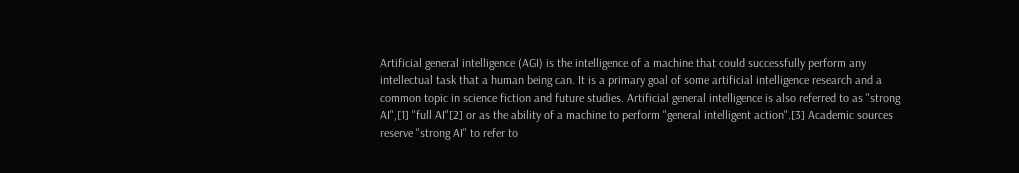Artificial general intelligence (AGI) is the intelligence of a machine that could successfully perform any intellectual task that a human being can. It is a primary goal of some artificial intelligence research and a common topic in science fiction and future studies. Artificial general intelligence is also referred to as "strong AI",[1] "full AI"[2] or as the ability of a machine to perform "general intelligent action".[3] Academic sources reserve "strong AI" to refer to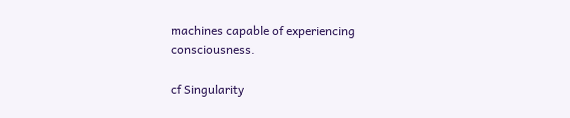machines capable of experiencing consciousness.

cf Singularity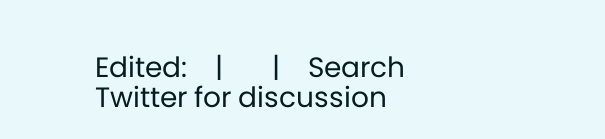Edited:    |       |    Search Twitter for discussion